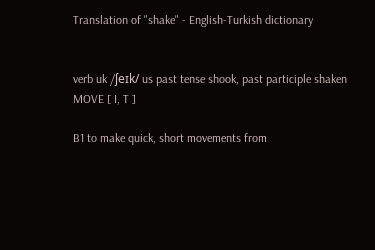Translation of "shake" - English-Turkish dictionary


verb uk /ʃeɪk/ us past tense shook, past participle shaken
MOVE [ I, T ]

B1 to make quick, short movements from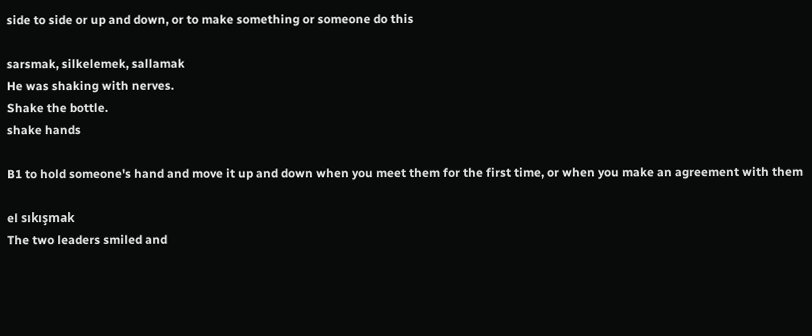side to side or up and down, or to make something or someone do this

sarsmak, silkelemek, sallamak
He was shaking with nerves.
Shake the bottle.
shake hands

B1 to hold someone's hand and move it up and down when you meet them for the first time, or when you make an agreement with them

el sıkışmak
The two leaders smiled and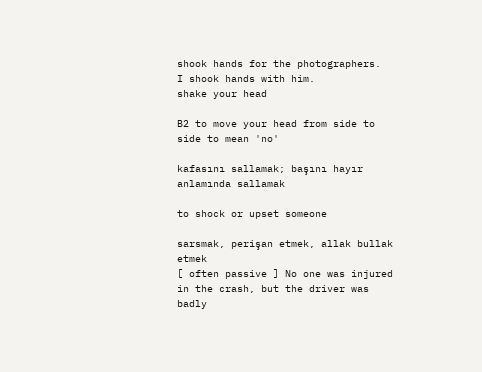shook hands for the photographers.
I shook hands with him.
shake your head

B2 to move your head from side to side to mean 'no'

kafasını sallamak; başını hayır anlamında sallamak

to shock or upset someone

sarsmak, perişan etmek, allak bullak etmek
[ often passive ] No one was injured in the crash, but the driver was badly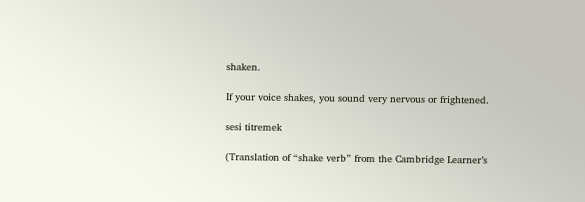shaken.

If your voice shakes, you sound very nervous or frightened.

sesi titremek

(Translation of “shake verb” from the Cambridge Learner’s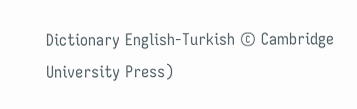Dictionary English-Turkish © Cambridge University Press)